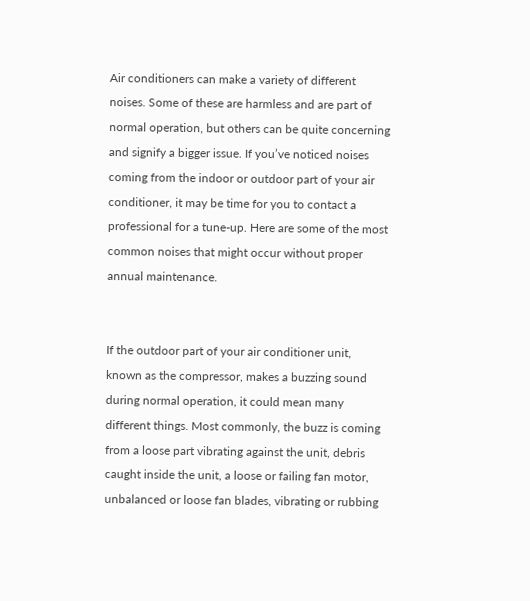Air conditioners can make a variety of different noises. Some of these are harmless and are part of normal operation, but others can be quite concerning and signify a bigger issue. If you’ve noticed noises coming from the indoor or outdoor part of your air conditioner, it may be time for you to contact a professional for a tune-up. Here are some of the most common noises that might occur without proper annual maintenance.


If the outdoor part of your air conditioner unit, known as the compressor, makes a buzzing sound during normal operation, it could mean many different things. Most commonly, the buzz is coming from a loose part vibrating against the unit, debris caught inside the unit, a loose or failing fan motor, unbalanced or loose fan blades, vibrating or rubbing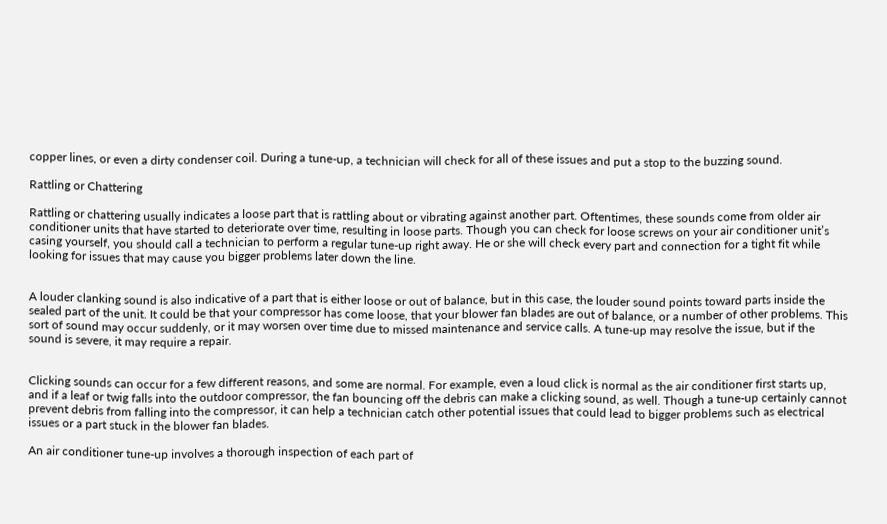copper lines, or even a dirty condenser coil. During a tune-up, a technician will check for all of these issues and put a stop to the buzzing sound.

Rattling or Chattering

Rattling or chattering usually indicates a loose part that is rattling about or vibrating against another part. Oftentimes, these sounds come from older air conditioner units that have started to deteriorate over time, resulting in loose parts. Though you can check for loose screws on your air conditioner unit’s casing yourself, you should call a technician to perform a regular tune-up right away. He or she will check every part and connection for a tight fit while looking for issues that may cause you bigger problems later down the line.


A louder clanking sound is also indicative of a part that is either loose or out of balance, but in this case, the louder sound points toward parts inside the sealed part of the unit. It could be that your compressor has come loose, that your blower fan blades are out of balance, or a number of other problems. This sort of sound may occur suddenly, or it may worsen over time due to missed maintenance and service calls. A tune-up may resolve the issue, but if the sound is severe, it may require a repair.


Clicking sounds can occur for a few different reasons, and some are normal. For example, even a loud click is normal as the air conditioner first starts up, and if a leaf or twig falls into the outdoor compressor, the fan bouncing off the debris can make a clicking sound, as well. Though a tune-up certainly cannot prevent debris from falling into the compressor, it can help a technician catch other potential issues that could lead to bigger problems such as electrical issues or a part stuck in the blower fan blades.

An air conditioner tune-up involves a thorough inspection of each part of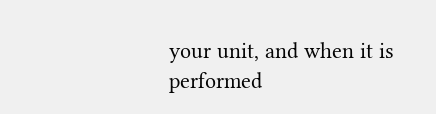your unit, and when it is performed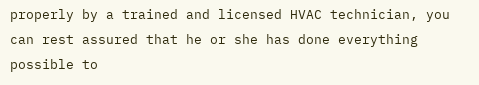properly by a trained and licensed HVAC technician, you can rest assured that he or she has done everything possible to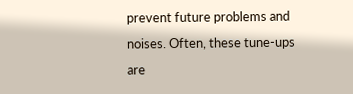prevent future problems and noises. Often, these tune-ups are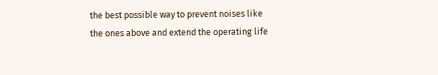the best possible way to prevent noises like the ones above and extend the operating life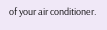of your air conditioner.